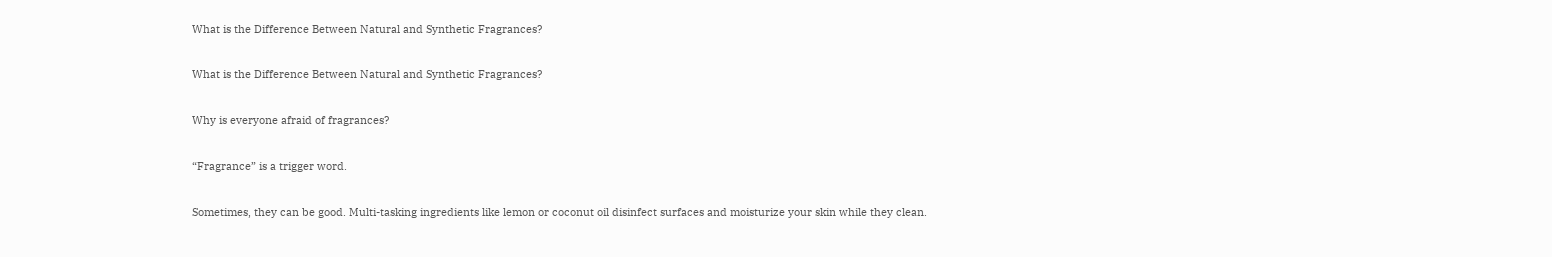What is the Difference Between Natural and Synthetic Fragrances?

What is the Difference Between Natural and Synthetic Fragrances?

Why is everyone afraid of fragrances?

“Fragrance” is a trigger word.

Sometimes, they can be good. Multi-tasking ingredients like lemon or coconut oil disinfect surfaces and moisturize your skin while they clean.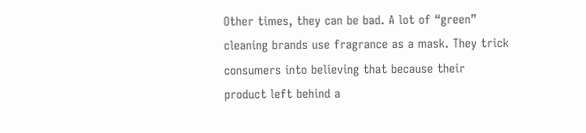Other times, they can be bad. A lot of “green” cleaning brands use fragrance as a mask. They trick consumers into believing that because their product left behind a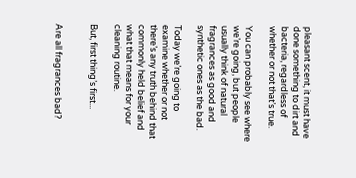pleasant scent, it must have done something to dirt and bacteria, regardless of whether or not that’s true.

You can probably see where we’re going, but people usually think of natural fragrances as good and synthetic ones as the bad.

Today we’re going to examine whether or not there’s any truth behind that commonly held belief and what that means for your cleaning routine.

But, first thing’s first...


Are all fragrances bad?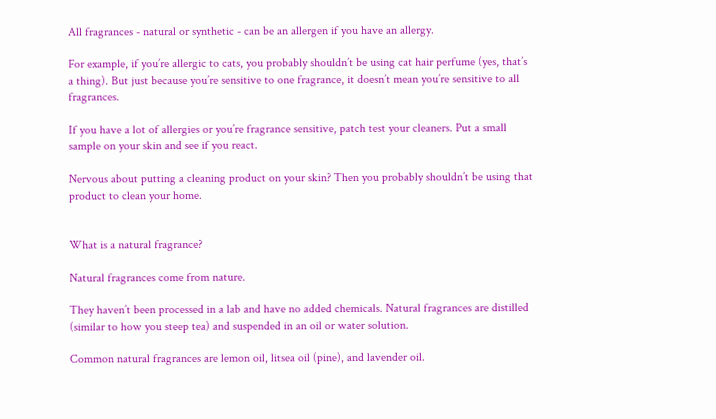All fragrances - natural or synthetic - can be an allergen if you have an allergy.

For example, if you’re allergic to cats, you probably shouldn’t be using cat hair perfume (yes, that’s a thing). But just because you’re sensitive to one fragrance, it doesn’t mean you’re sensitive to all fragrances.

If you have a lot of allergies or you’re fragrance sensitive, patch test your cleaners. Put a small sample on your skin and see if you react.

Nervous about putting a cleaning product on your skin? Then you probably shouldn’t be using that product to clean your home.


What is a natural fragrance?

Natural fragrances come from nature.

They haven’t been processed in a lab and have no added chemicals. Natural fragrances are distilled (similar to how you steep tea) and suspended in an oil or water solution.

Common natural fragrances are lemon oil, litsea oil (pine), and lavender oil.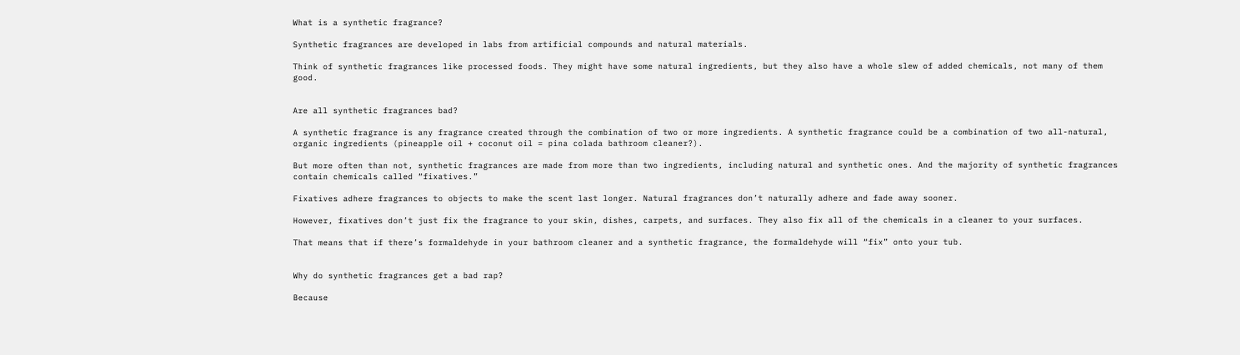What is a synthetic fragrance?

Synthetic fragrances are developed in labs from artificial compounds and natural materials.

Think of synthetic fragrances like processed foods. They might have some natural ingredients, but they also have a whole slew of added chemicals, not many of them good.


Are all synthetic fragrances bad?

A synthetic fragrance is any fragrance created through the combination of two or more ingredients. A synthetic fragrance could be a combination of two all-natural, organic ingredients (pineapple oil + coconut oil = pina colada bathroom cleaner?).

But more often than not, synthetic fragrances are made from more than two ingredients, including natural and synthetic ones. And the majority of synthetic fragrances contain chemicals called “fixatives.”

Fixatives adhere fragrances to objects to make the scent last longer. Natural fragrances don’t naturally adhere and fade away sooner.

However, fixatives don’t just fix the fragrance to your skin, dishes, carpets, and surfaces. They also fix all of the chemicals in a cleaner to your surfaces.

That means that if there’s formaldehyde in your bathroom cleaner and a synthetic fragrance, the formaldehyde will “fix” onto your tub.


Why do synthetic fragrances get a bad rap?

Because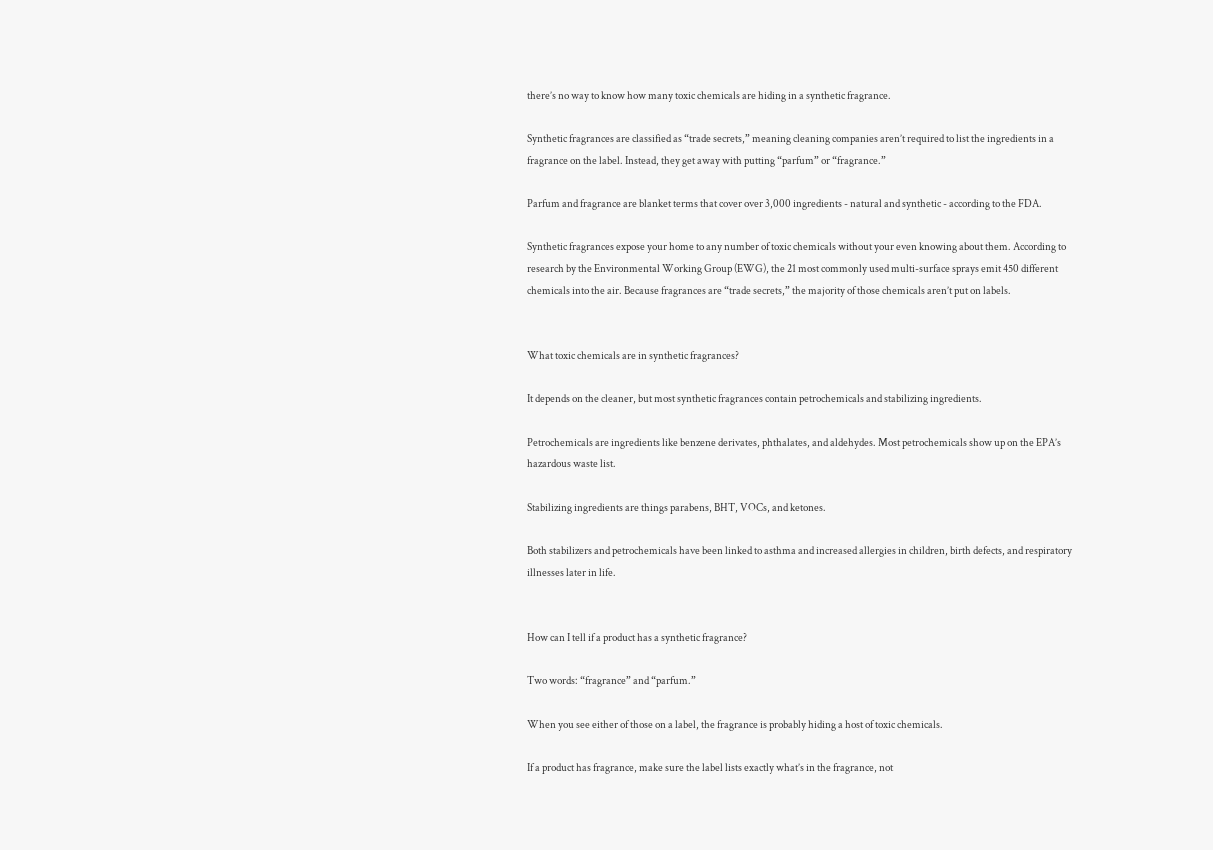there’s no way to know how many toxic chemicals are hiding in a synthetic fragrance.

Synthetic fragrances are classified as “trade secrets,” meaning cleaning companies aren’t required to list the ingredients in a fragrance on the label. Instead, they get away with putting “parfum” or “fragrance.”

Parfum and fragrance are blanket terms that cover over 3,000 ingredients - natural and synthetic - according to the FDA.

Synthetic fragrances expose your home to any number of toxic chemicals without your even knowing about them. According to research by the Environmental Working Group (EWG), the 21 most commonly used multi-surface sprays emit 450 different chemicals into the air. Because fragrances are “trade secrets,” the majority of those chemicals aren’t put on labels.


What toxic chemicals are in synthetic fragrances?

It depends on the cleaner, but most synthetic fragrances contain petrochemicals and stabilizing ingredients.

Petrochemicals are ingredients like benzene derivates, phthalates, and aldehydes. Most petrochemicals show up on the EPA’s hazardous waste list.

Stabilizing ingredients are things parabens, BHT, VOCs, and ketones.

Both stabilizers and petrochemicals have been linked to asthma and increased allergies in children, birth defects, and respiratory illnesses later in life.


How can I tell if a product has a synthetic fragrance?

Two words: “fragrance” and “parfum.”

When you see either of those on a label, the fragrance is probably hiding a host of toxic chemicals.

If a product has fragrance, make sure the label lists exactly what’s in the fragrance, not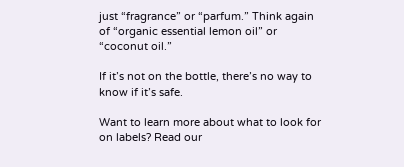just “fragrance” or “parfum.” Think again of “organic essential lemon oil” or “coconut oil.”

If it’s not on the bottle, there’s no way to know if it’s safe.

Want to learn more about what to look for on labels? Read our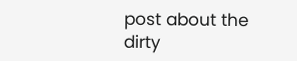post about the dirty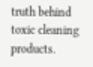truth behind toxic cleaning products.